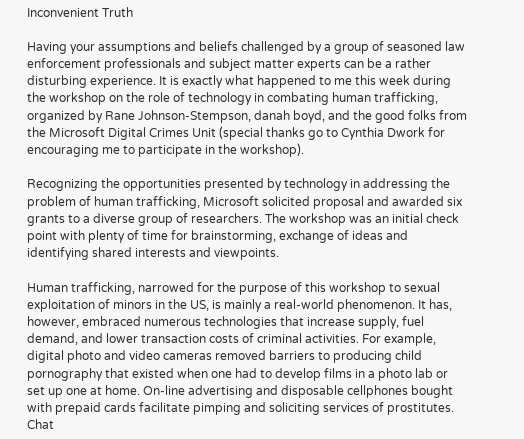Inconvenient Truth

Having your assumptions and beliefs challenged by a group of seasoned law enforcement professionals and subject matter experts can be a rather disturbing experience. It is exactly what happened to me this week during the workshop on the role of technology in combating human trafficking, organized by Rane Johnson-Stempson, danah boyd, and the good folks from the Microsoft Digital Crimes Unit (special thanks go to Cynthia Dwork for encouraging me to participate in the workshop).

Recognizing the opportunities presented by technology in addressing the problem of human trafficking, Microsoft solicited proposal and awarded six grants to a diverse group of researchers. The workshop was an initial check point with plenty of time for brainstorming, exchange of ideas and identifying shared interests and viewpoints.

Human trafficking, narrowed for the purpose of this workshop to sexual exploitation of minors in the US, is mainly a real-world phenomenon. It has, however, embraced numerous technologies that increase supply, fuel demand, and lower transaction costs of criminal activities. For example, digital photo and video cameras removed barriers to producing child pornography that existed when one had to develop films in a photo lab or set up one at home. On-line advertising and disposable cellphones bought with prepaid cards facilitate pimping and soliciting services of prostitutes. Chat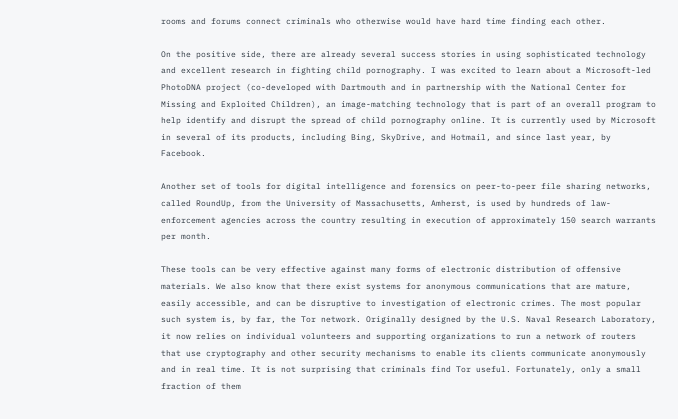rooms and forums connect criminals who otherwise would have hard time finding each other.

On the positive side, there are already several success stories in using sophisticated technology and excellent research in fighting child pornography. I was excited to learn about a Microsoft-led PhotoDNA project (co-developed with Dartmouth and in partnership with the National Center for Missing and Exploited Children), an image-matching technology that is part of an overall program to help identify and disrupt the spread of child pornography online. It is currently used by Microsoft in several of its products, including Bing, SkyDrive, and Hotmail, and since last year, by Facebook.

Another set of tools for digital intelligence and forensics on peer-to-peer file sharing networks, called RoundUp, from the University of Massachusetts, Amherst, is used by hundreds of law-enforcement agencies across the country resulting in execution of approximately 150 search warrants per month.

These tools can be very effective against many forms of electronic distribution of offensive materials. We also know that there exist systems for anonymous communications that are mature, easily accessible, and can be disruptive to investigation of electronic crimes. The most popular such system is, by far, the Tor network. Originally designed by the U.S. Naval Research Laboratory, it now relies on individual volunteers and supporting organizations to run a network of routers that use cryptography and other security mechanisms to enable its clients communicate anonymously and in real time. It is not surprising that criminals find Tor useful. Fortunately, only a small fraction of them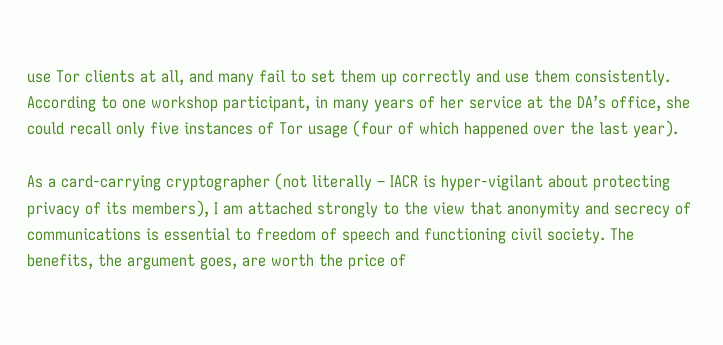use Tor clients at all, and many fail to set them up correctly and use them consistently. According to one workshop participant, in many years of her service at the DA’s office, she could recall only five instances of Tor usage (four of which happened over the last year).

As a card-carrying cryptographer (not literally – IACR is hyper-vigilant about protecting privacy of its members), I am attached strongly to the view that anonymity and secrecy of communications is essential to freedom of speech and functioning civil society. The benefits, the argument goes, are worth the price of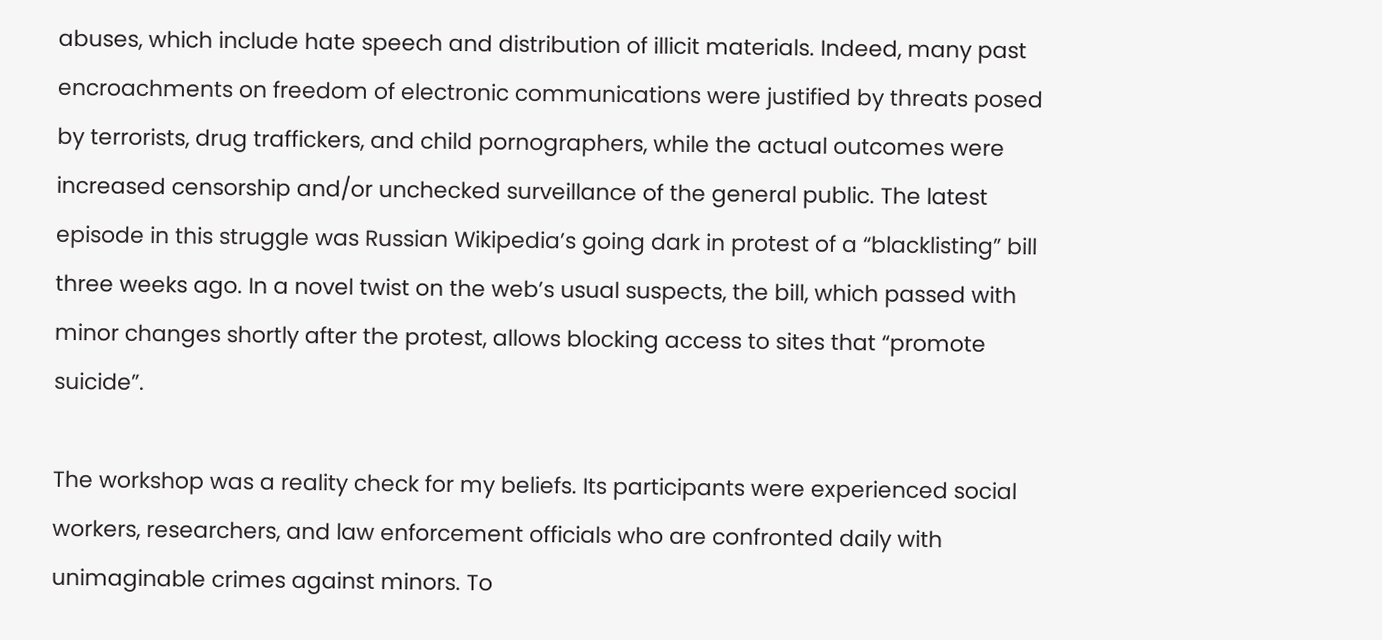abuses, which include hate speech and distribution of illicit materials. Indeed, many past encroachments on freedom of electronic communications were justified by threats posed by terrorists, drug traffickers, and child pornographers, while the actual outcomes were increased censorship and/or unchecked surveillance of the general public. The latest episode in this struggle was Russian Wikipedia’s going dark in protest of a “blacklisting” bill three weeks ago. In a novel twist on the web’s usual suspects, the bill, which passed with minor changes shortly after the protest, allows blocking access to sites that “promote suicide”.

The workshop was a reality check for my beliefs. Its participants were experienced social workers, researchers, and law enforcement officials who are confronted daily with unimaginable crimes against minors. To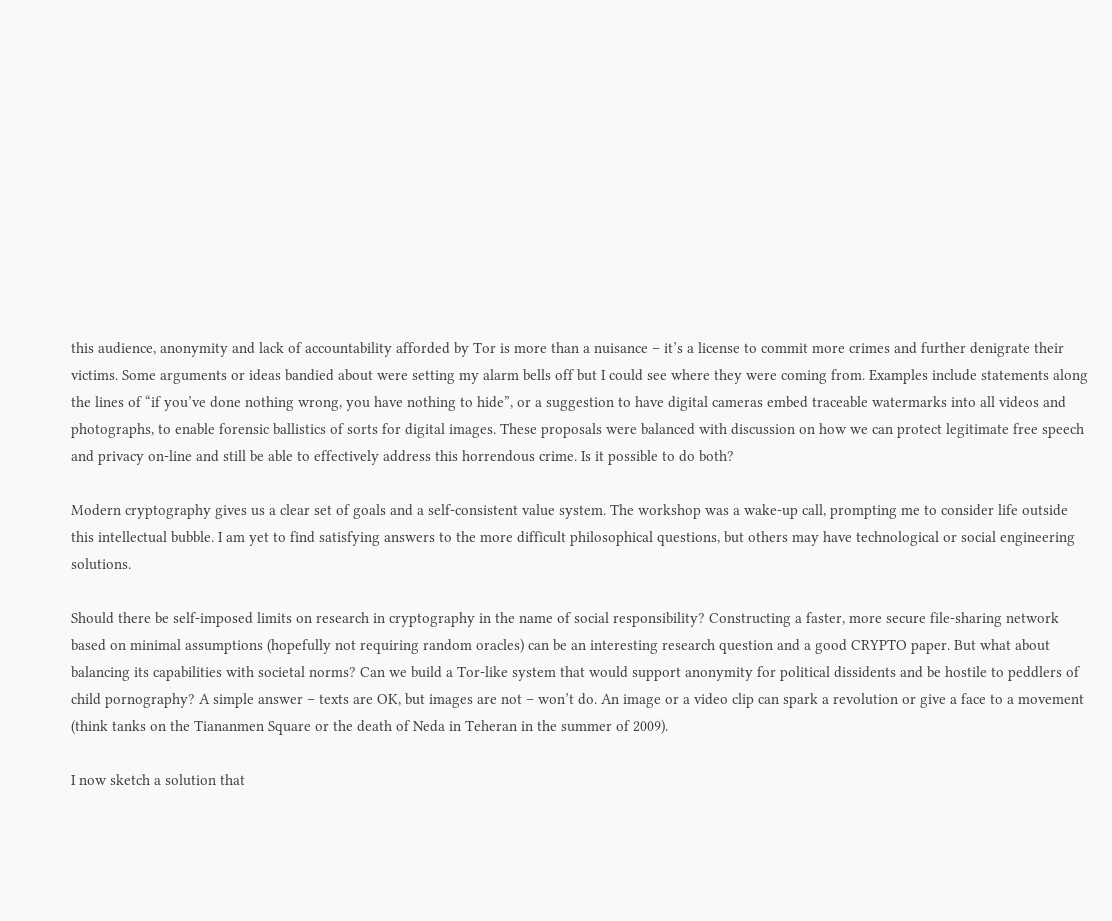this audience, anonymity and lack of accountability afforded by Tor is more than a nuisance – it’s a license to commit more crimes and further denigrate their victims. Some arguments or ideas bandied about were setting my alarm bells off but I could see where they were coming from. Examples include statements along the lines of “if you’ve done nothing wrong, you have nothing to hide”, or a suggestion to have digital cameras embed traceable watermarks into all videos and photographs, to enable forensic ballistics of sorts for digital images. These proposals were balanced with discussion on how we can protect legitimate free speech and privacy on-line and still be able to effectively address this horrendous crime. Is it possible to do both?

Modern cryptography gives us a clear set of goals and a self-consistent value system. The workshop was a wake-up call, prompting me to consider life outside this intellectual bubble. I am yet to find satisfying answers to the more difficult philosophical questions, but others may have technological or social engineering solutions.

Should there be self-imposed limits on research in cryptography in the name of social responsibility? Constructing a faster, more secure file-sharing network based on minimal assumptions (hopefully not requiring random oracles) can be an interesting research question and a good CRYPTO paper. But what about balancing its capabilities with societal norms? Can we build a Tor-like system that would support anonymity for political dissidents and be hostile to peddlers of child pornography? A simple answer – texts are OK, but images are not – won’t do. An image or a video clip can spark a revolution or give a face to a movement (think tanks on the Tiananmen Square or the death of Neda in Teheran in the summer of 2009).

I now sketch a solution that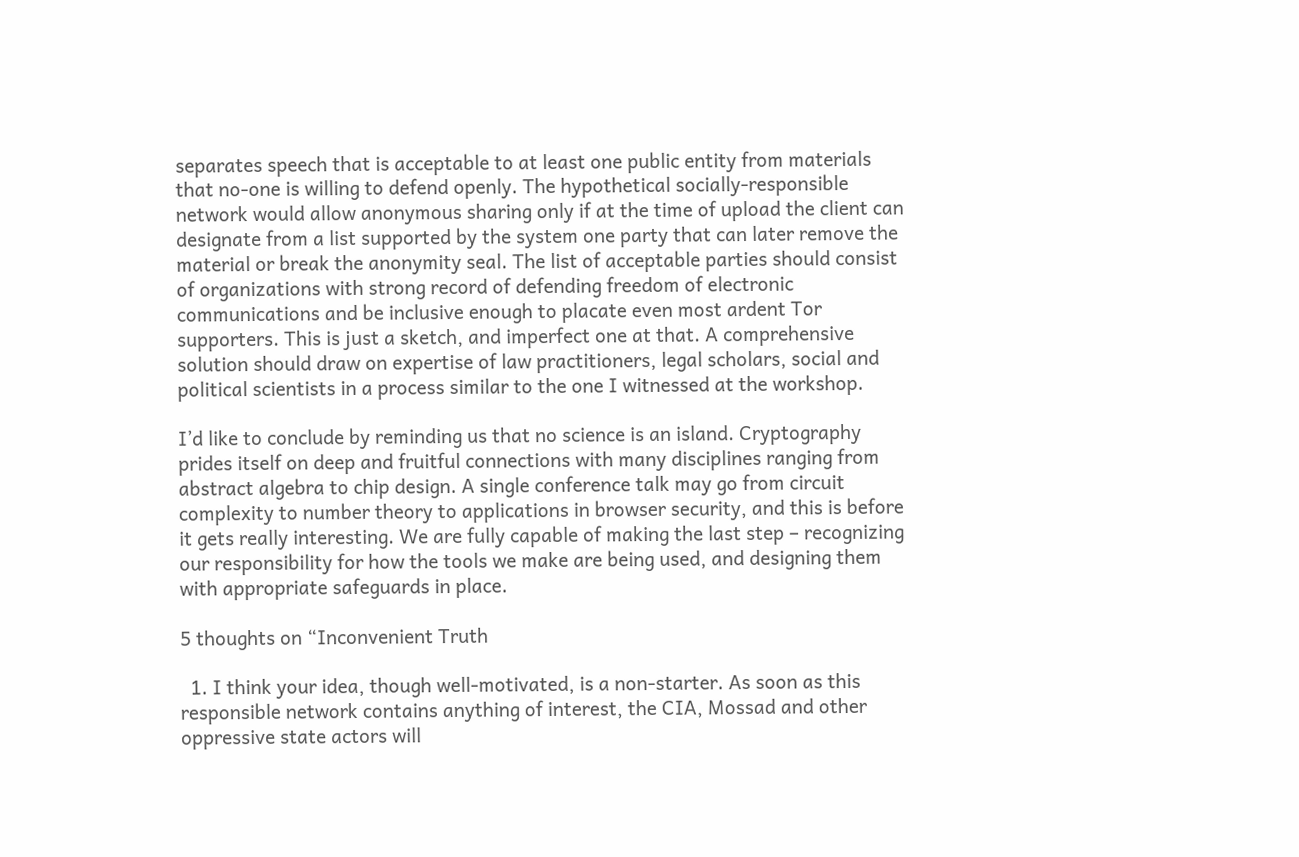separates speech that is acceptable to at least one public entity from materials that no-one is willing to defend openly. The hypothetical socially-responsible network would allow anonymous sharing only if at the time of upload the client can designate from a list supported by the system one party that can later remove the material or break the anonymity seal. The list of acceptable parties should consist of organizations with strong record of defending freedom of electronic communications and be inclusive enough to placate even most ardent Tor supporters. This is just a sketch, and imperfect one at that. A comprehensive solution should draw on expertise of law practitioners, legal scholars, social and political scientists in a process similar to the one I witnessed at the workshop.

I’d like to conclude by reminding us that no science is an island. Cryptography prides itself on deep and fruitful connections with many disciplines ranging from abstract algebra to chip design. A single conference talk may go from circuit complexity to number theory to applications in browser security, and this is before it gets really interesting. We are fully capable of making the last step – recognizing our responsibility for how the tools we make are being used, and designing them with appropriate safeguards in place.

5 thoughts on “Inconvenient Truth

  1. I think your idea, though well-motivated, is a non-starter. As soon as this responsible network contains anything of interest, the CIA, Mossad and other oppressive state actors will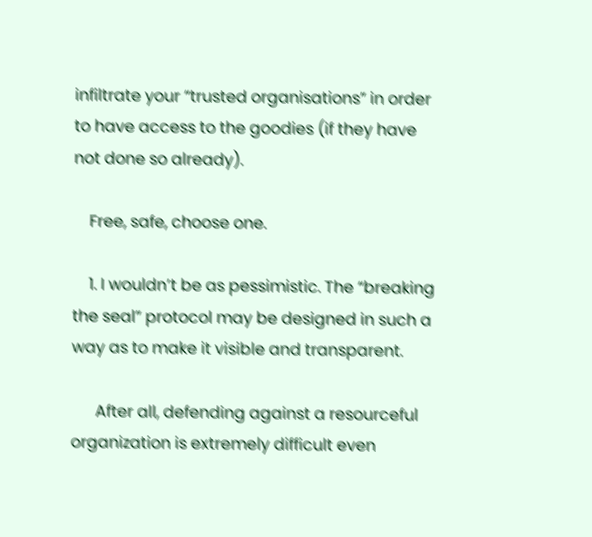infiltrate your “trusted organisations” in order to have access to the goodies (if they have not done so already).

    Free, safe, choose one.

    1. I wouldn’t be as pessimistic. The “breaking the seal” protocol may be designed in such a way as to make it visible and transparent.

      After all, defending against a resourceful organization is extremely difficult even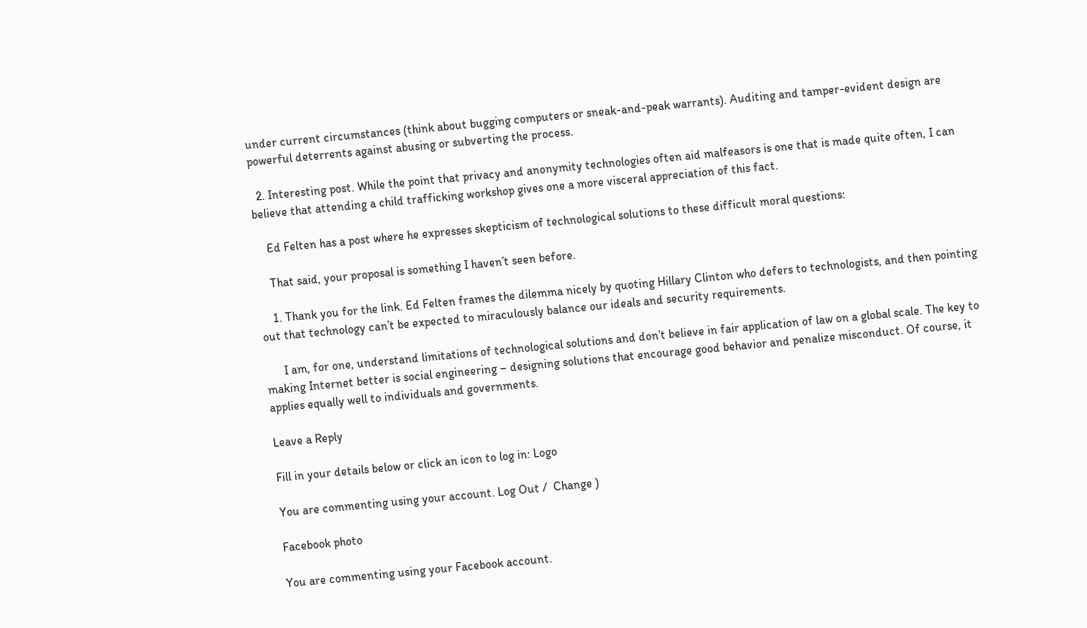under current circumstances (think about bugging computers or sneak-and-peak warrants). Auditing and tamper-evident design are powerful deterrents against abusing or subverting the process.

  2. Interesting post. While the point that privacy and anonymity technologies often aid malfeasors is one that is made quite often, I can believe that attending a child trafficking workshop gives one a more visceral appreciation of this fact.

    Ed Felten has a post where he expresses skepticism of technological solutions to these difficult moral questions:

    That said, your proposal is something I haven’t seen before.

    1. Thank you for the link. Ed Felten frames the dilemma nicely by quoting Hillary Clinton who defers to technologists, and then pointing out that technology can’t be expected to miraculously balance our ideals and security requirements.

      I am, for one, understand limitations of technological solutions and don’t believe in fair application of law on a global scale. The key to making Internet better is social engineering – designing solutions that encourage good behavior and penalize misconduct. Of course, it applies equally well to individuals and governments.

Leave a Reply

Fill in your details below or click an icon to log in: Logo

You are commenting using your account. Log Out /  Change )

Facebook photo

You are commenting using your Facebook account.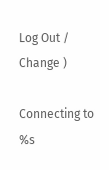Log Out /  Change )

Connecting to %s